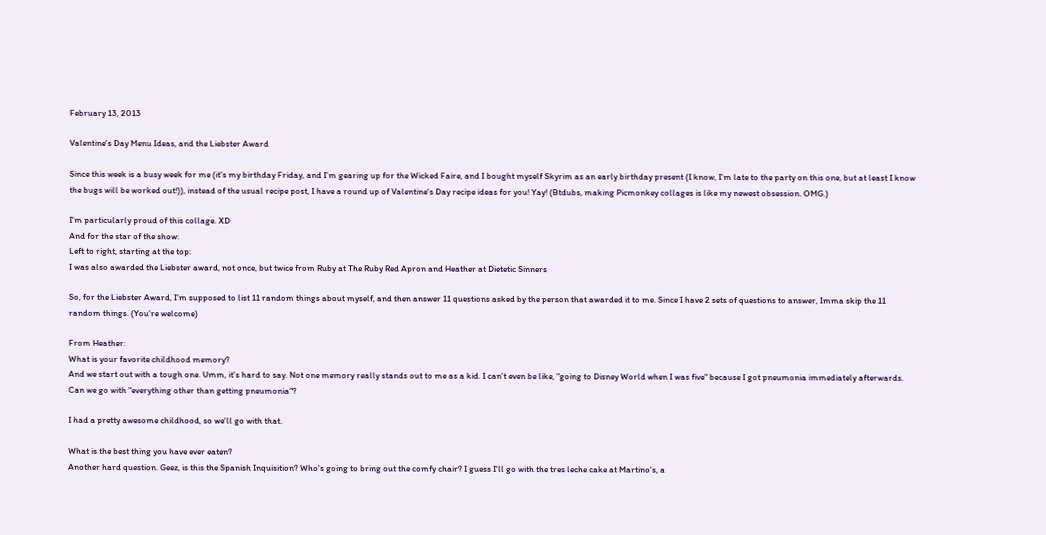February 13, 2013

Valentine's Day Menu Ideas, and the Liebster Award

Since this week is a busy week for me (it's my birthday Friday, and I'm gearing up for the Wicked Faire, and I bought myself Skyrim as an early birthday present (I know, I'm late to the party on this one, but at least I know the bugs will be worked out!)), instead of the usual recipe post, I have a round up of Valentine's Day recipe ideas for you! Yay! (Btdubs, making Picmonkey collages is like my newest obsession. OMG.)

I'm particularly proud of this collage. XD
And for the star of the show:
Left to right, starting at the top:
I was also awarded the Liebster award, not once, but twice from Ruby at The Ruby Red Apron and Heather at Dietetic Sinners

So, for the Liebster Award, I'm supposed to list 11 random things about myself, and then answer 11 questions asked by the person that awarded it to me. Since I have 2 sets of questions to answer, Imma skip the 11 random things. (You're welcome)

From Heather:
What is your favorite childhood memory?
And we start out with a tough one. Umm, it's hard to say. Not one memory really stands out to me as a kid. I can't even be like, "going to Disney World when I was five" because I got pneumonia immediately afterwards. Can we go with "everything other than getting pneumonia"?

I had a pretty awesome childhood, so we'll go with that.

What is the best thing you have ever eaten?
Another hard question. Geez, is this the Spanish Inquisition? Who's going to bring out the comfy chair? I guess I'll go with the tres leche cake at Martino's, a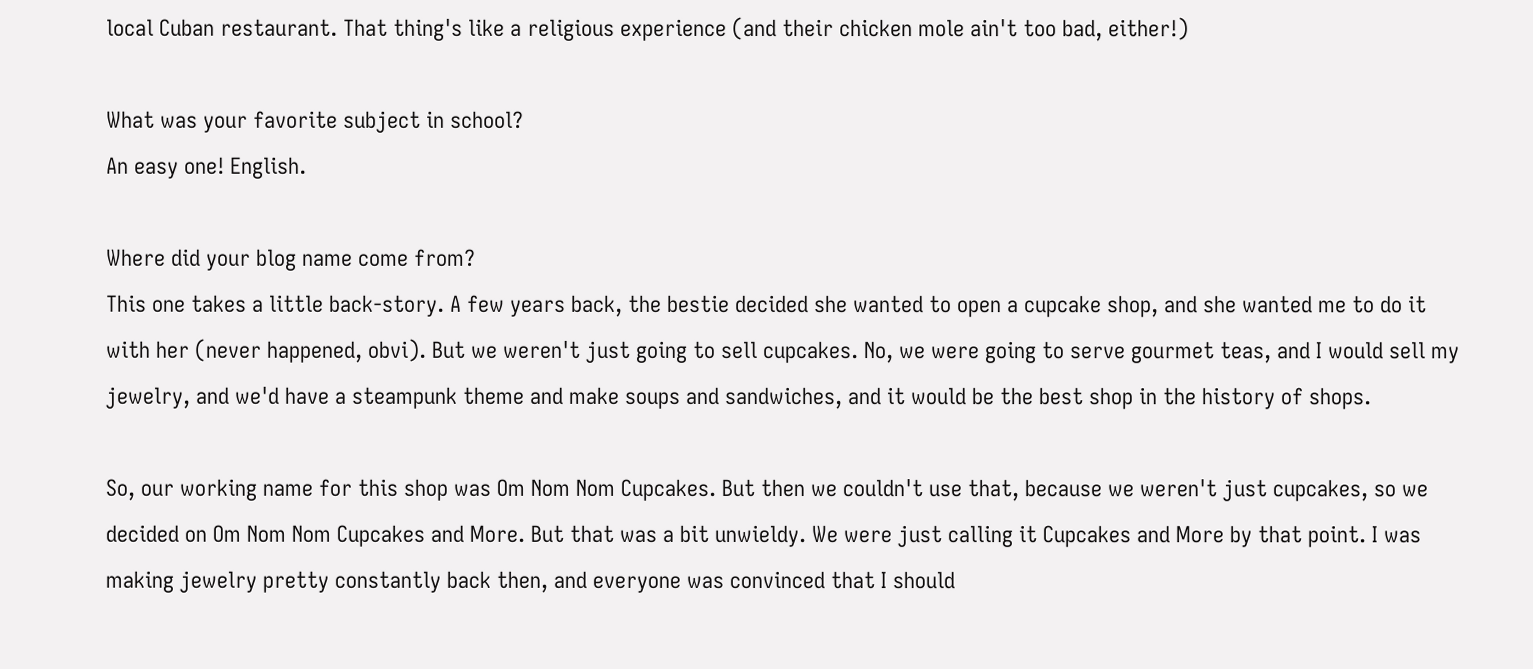local Cuban restaurant. That thing's like a religious experience (and their chicken mole ain't too bad, either!)

What was your favorite subject in school?
An easy one! English.

Where did your blog name come from?
This one takes a little back-story. A few years back, the bestie decided she wanted to open a cupcake shop, and she wanted me to do it with her (never happened, obvi). But we weren't just going to sell cupcakes. No, we were going to serve gourmet teas, and I would sell my jewelry, and we'd have a steampunk theme and make soups and sandwiches, and it would be the best shop in the history of shops.

So, our working name for this shop was Om Nom Nom Cupcakes. But then we couldn't use that, because we weren't just cupcakes, so we decided on Om Nom Nom Cupcakes and More. But that was a bit unwieldy. We were just calling it Cupcakes and More by that point. I was making jewelry pretty constantly back then, and everyone was convinced that I should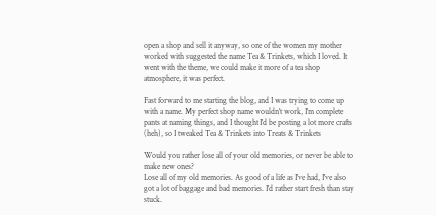open a shop and sell it anyway, so one of the women my mother worked with suggested the name Tea & Trinkets, which I loved. It went with the theme, we could make it more of a tea shop atmosphere, it was perfect.

Fast forward to me starting the blog, and I was trying to come up with a name. My perfect shop name wouldn't work, I'm complete pants at naming things, and I thought I'd be posting a lot more crafts (heh), so I tweaked Tea & Trinkets into Treats & Trinkets

Would you rather lose all of your old memories, or never be able to make new ones?
Lose all of my old memories. As good of a life as I've had, I've also got a lot of baggage and bad memories. I'd rather start fresh than stay stuck.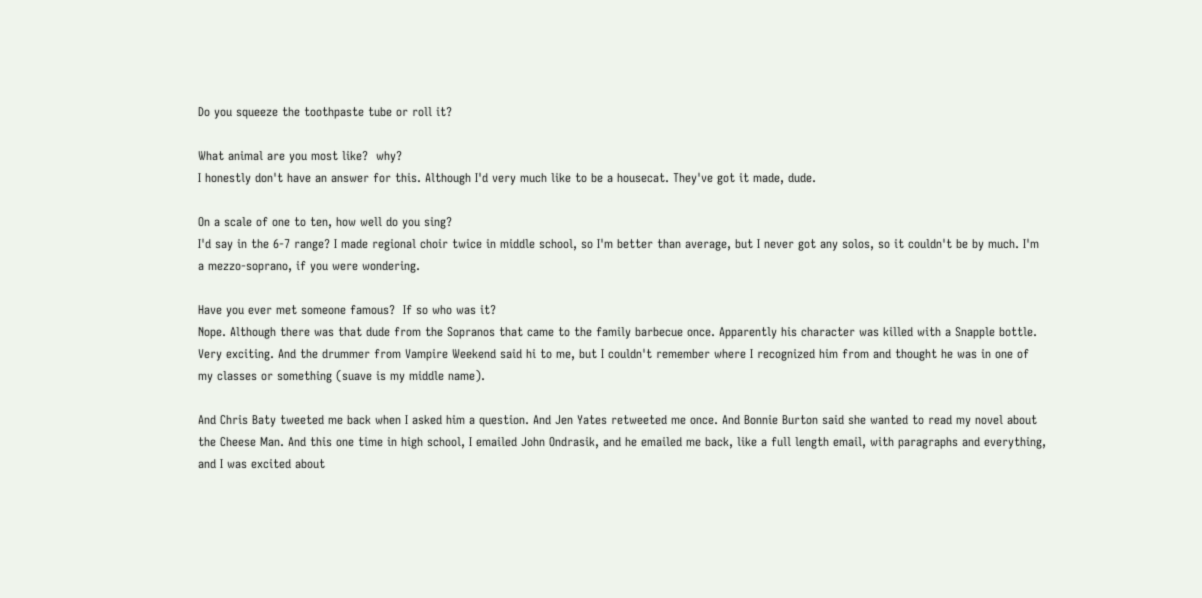Do you squeeze the toothpaste tube or roll it?

What animal are you most like?  why?
I honestly don't have an answer for this. Although I'd very much like to be a housecat. They've got it made, dude.

On a scale of one to ten, how well do you sing?
I'd say in the 6-7 range? I made regional choir twice in middle school, so I'm better than average, but I never got any solos, so it couldn't be by much. I'm a mezzo-soprano, if you were wondering.

Have you ever met someone famous?  If so who was it?
Nope. Although there was that dude from the Sopranos that came to the family barbecue once. Apparently his character was killed with a Snapple bottle. Very exciting. And the drummer from Vampire Weekend said hi to me, but I couldn't remember where I recognized him from and thought he was in one of my classes or something (suave is my middle name).

And Chris Baty tweeted me back when I asked him a question. And Jen Yates retweeted me once. And Bonnie Burton said she wanted to read my novel about the Cheese Man. And this one time in high school, I emailed John Ondrasik, and he emailed me back, like a full length email, with paragraphs and everything, and I was excited about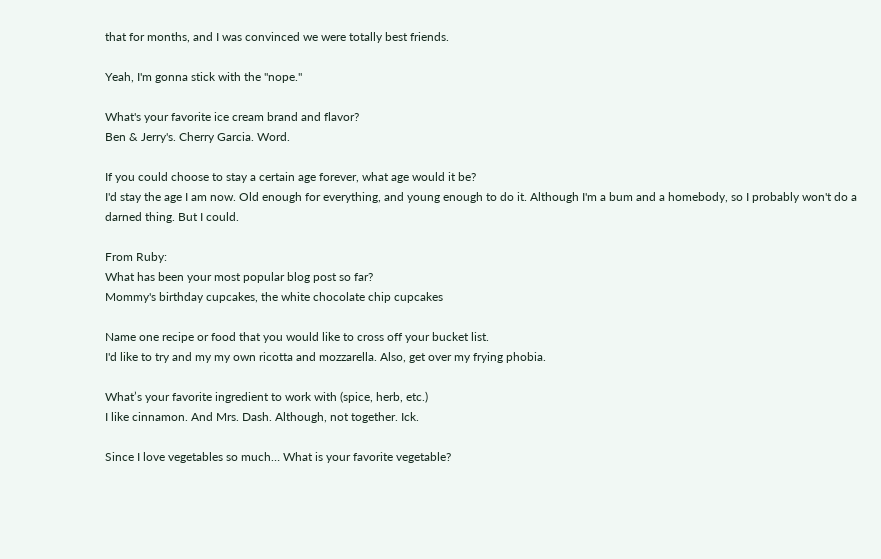that for months, and I was convinced we were totally best friends.

Yeah, I'm gonna stick with the "nope."

What's your favorite ice cream brand and flavor?
Ben & Jerry's. Cherry Garcia. Word.

If you could choose to stay a certain age forever, what age would it be?
I'd stay the age I am now. Old enough for everything, and young enough to do it. Although I'm a bum and a homebody, so I probably won't do a darned thing. But I could.

From Ruby:
What has been your most popular blog post so far?
Mommy's birthday cupcakes, the white chocolate chip cupcakes

Name one recipe or food that you would like to cross off your bucket list.
I'd like to try and my my own ricotta and mozzarella. Also, get over my frying phobia.

What’s your favorite ingredient to work with (spice, herb, etc.)
I like cinnamon. And Mrs. Dash. Although, not together. Ick.

Since I love vegetables so much… What is your favorite vegetable?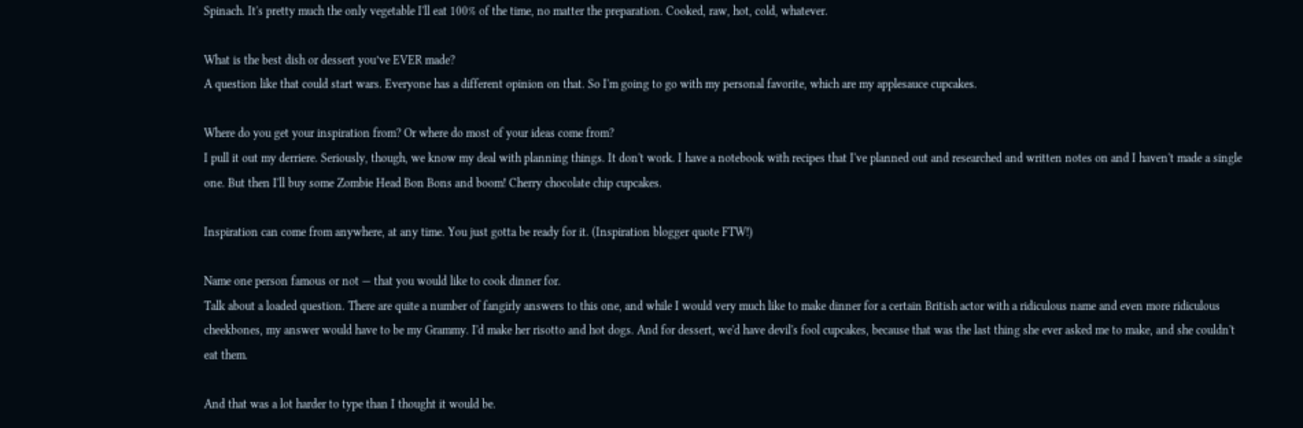Spinach. It's pretty much the only vegetable I'll eat 100% of the time, no matter the preparation. Cooked, raw, hot, cold, whatever.

What is the best dish or dessert you’ve EVER made?
A question like that could start wars. Everyone has a different opinion on that. So I'm going to go with my personal favorite, which are my applesauce cupcakes.

Where do you get your inspiration from? Or where do most of your ideas come from?
I pull it out my derriere. Seriously, though, we know my deal with planning things. It don't work. I have a notebook with recipes that I've planned out and researched and written notes on and I haven't made a single one. But then I'll buy some Zombie Head Bon Bons and boom! Cherry chocolate chip cupcakes.

Inspiration can come from anywhere, at any time. You just gotta be ready for it. (Inspiration blogger quote FTW!)

Name one person famous or not — that you would like to cook dinner for.
Talk about a loaded question. There are quite a number of fangirly answers to this one, and while I would very much like to make dinner for a certain British actor with a ridiculous name and even more ridiculous cheekbones, my answer would have to be my Grammy. I'd make her risotto and hot dogs. And for dessert, we'd have devil's fool cupcakes, because that was the last thing she ever asked me to make, and she couldn't eat them.

And that was a lot harder to type than I thought it would be.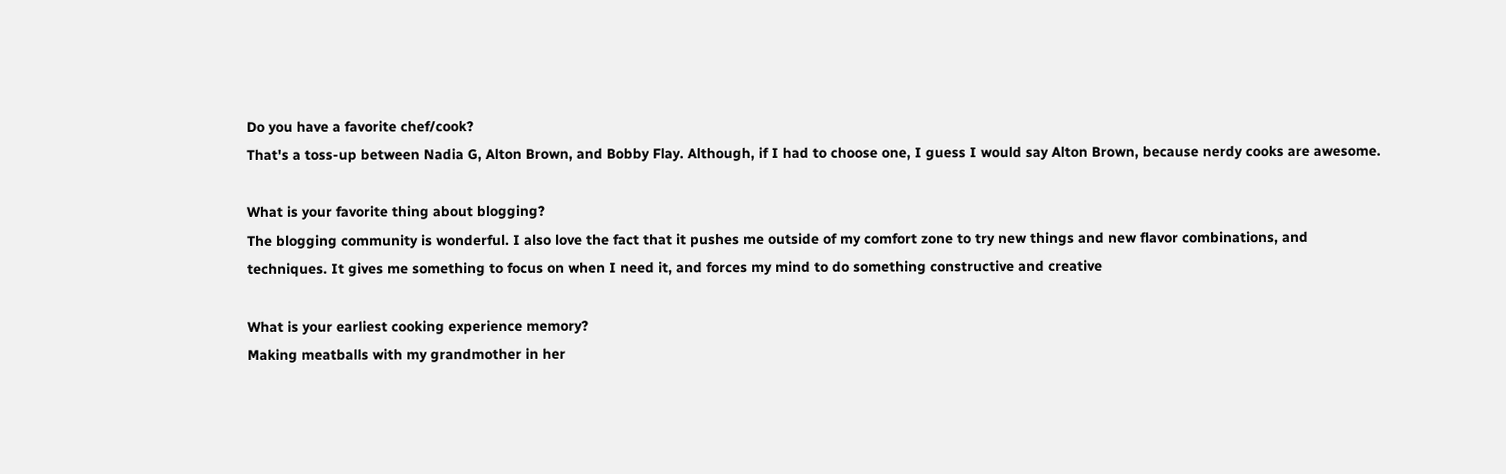Do you have a favorite chef/cook?
That's a toss-up between Nadia G, Alton Brown, and Bobby Flay. Although, if I had to choose one, I guess I would say Alton Brown, because nerdy cooks are awesome.

What is your favorite thing about blogging?
The blogging community is wonderful. I also love the fact that it pushes me outside of my comfort zone to try new things and new flavor combinations, and techniques. It gives me something to focus on when I need it, and forces my mind to do something constructive and creative

What is your earliest cooking experience memory?
Making meatballs with my grandmother in her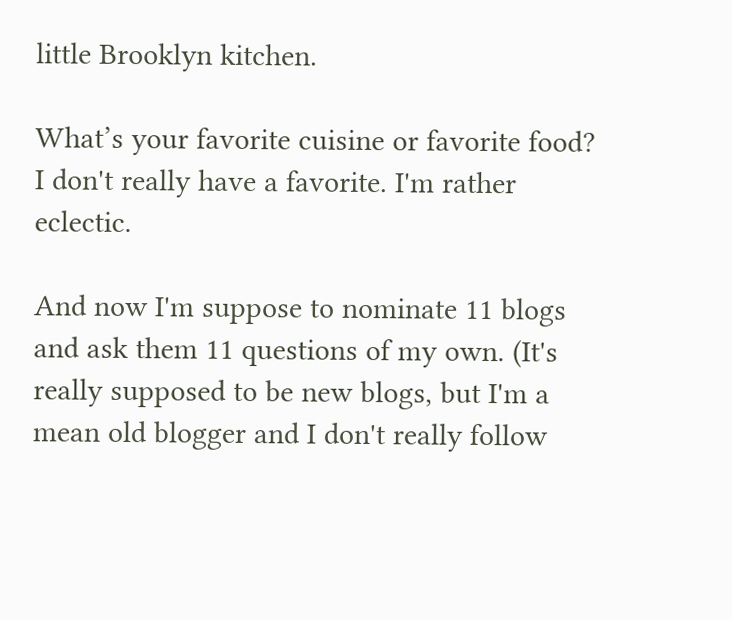little Brooklyn kitchen.

What’s your favorite cuisine or favorite food?
I don't really have a favorite. I'm rather eclectic.

And now I'm suppose to nominate 11 blogs and ask them 11 questions of my own. (It's really supposed to be new blogs, but I'm a mean old blogger and I don't really follow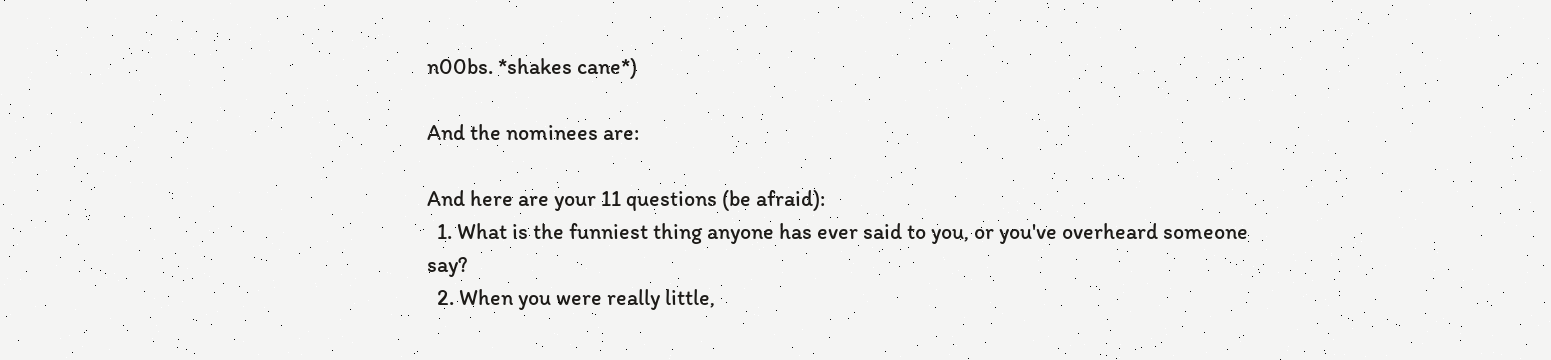n00bs. *shakes cane*)

And the nominees are:

And here are your 11 questions (be afraid):
  1. What is the funniest thing anyone has ever said to you, or you've overheard someone say?
  2. When you were really little,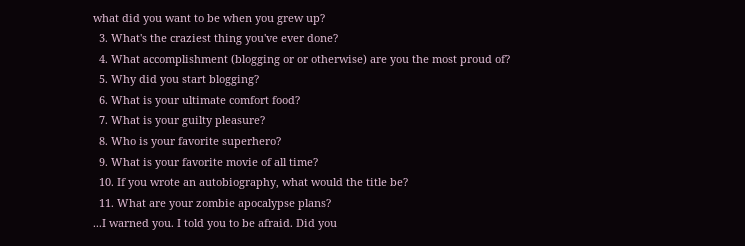what did you want to be when you grew up?
  3. What's the craziest thing you've ever done?
  4. What accomplishment (blogging or or otherwise) are you the most proud of?
  5. Why did you start blogging?
  6. What is your ultimate comfort food?
  7. What is your guilty pleasure?
  8. Who is your favorite superhero?
  9. What is your favorite movie of all time?
  10. If you wrote an autobiography, what would the title be?
  11. What are your zombie apocalypse plans?
...I warned you. I told you to be afraid. Did you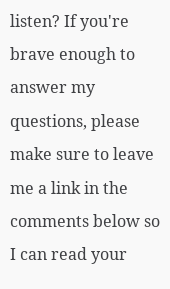listen? If you're brave enough to answer my questions, please make sure to leave me a link in the comments below so I can read your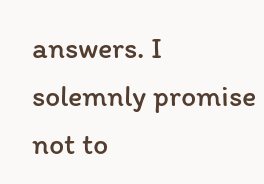answers. I solemnly promise not to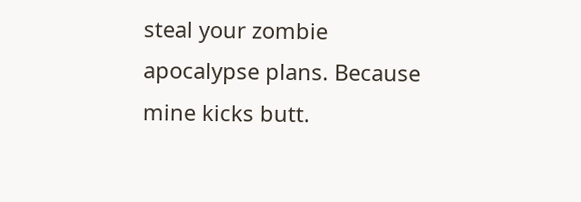steal your zombie apocalypse plans. Because mine kicks butt.